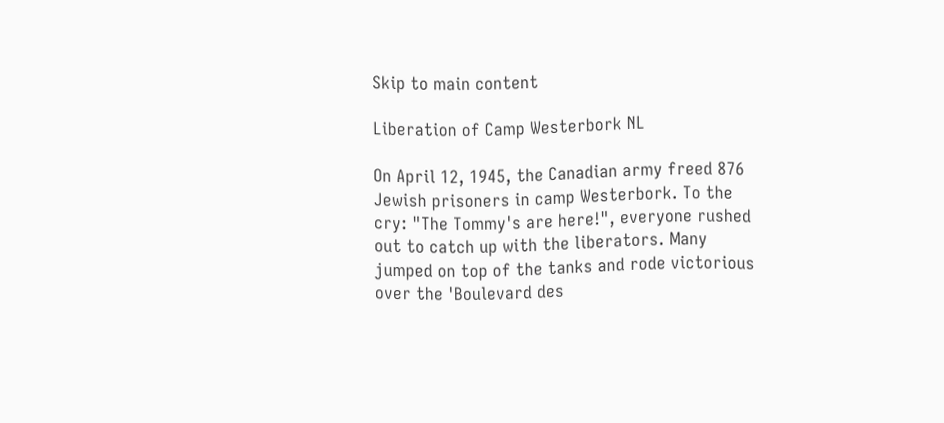Skip to main content

Liberation of Camp Westerbork NL

On April 12, 1945, the Canadian army freed 876 Jewish prisoners in camp Westerbork. To the cry: "The Tommy's are here!", everyone rushed out to catch up with the liberators. Many jumped on top of the tanks and rode victorious over the 'Boulevard des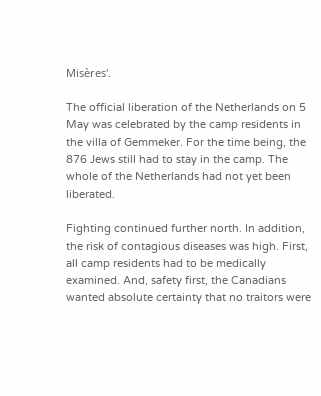Misères'.

The official liberation of the Netherlands on 5 May was celebrated by the camp residents in the villa of Gemmeker. For the time being, the 876 Jews still had to stay in the camp. The whole of the Netherlands had not yet been liberated.

Fighting continued further north. In addition, the risk of contagious diseases was high. First, all camp residents had to be medically examined. And, safety first, the Canadians wanted absolute certainty that no traitors were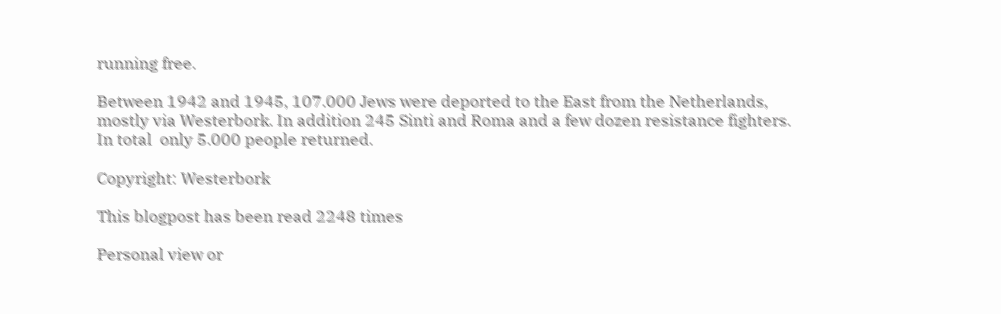running free.

Between 1942 and 1945, 107.000 Jews were deported to the East from the Netherlands, mostly via Westerbork. In addition 245 Sinti and Roma and a few dozen resistance fighters. In total  only 5.000 people returned.

Copyright: Westerbork

This blogpost has been read 2248 times

Personal view or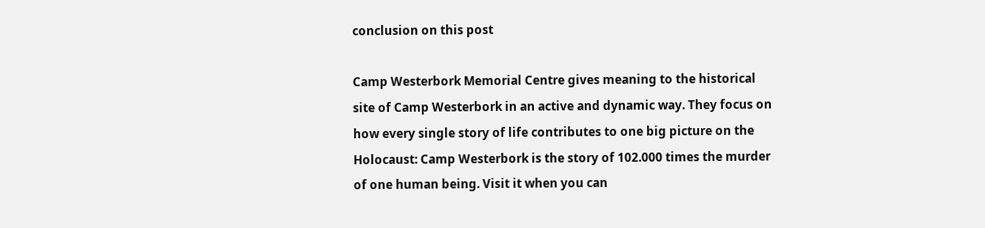conclusion on this post

Camp Westerbork Memorial Centre gives meaning to the historical site of Camp Westerbork in an active and dynamic way. They focus on how every single story of life contributes to one big picture on the Holocaust: Camp Westerbork is the story of 102.000 times the murder of one human being. Visit it when you can